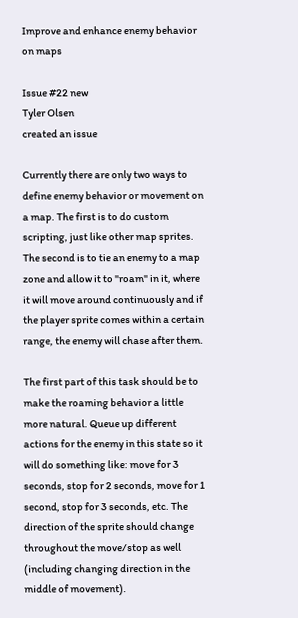Improve and enhance enemy behavior on maps

Issue #22 new
Tyler Olsen
created an issue

Currently there are only two ways to define enemy behavior or movement on a map. The first is to do custom scripting, just like other map sprites. The second is to tie an enemy to a map zone and allow it to "roam" in it, where it will move around continuously and if the player sprite comes within a certain range, the enemy will chase after them.

The first part of this task should be to make the roaming behavior a little more natural. Queue up different actions for the enemy in this state so it will do something like: move for 3 seconds, stop for 2 seconds, move for 1 second, stop for 3 seconds, etc. The direction of the sprite should change throughout the move/stop as well (including changing direction in the middle of movement).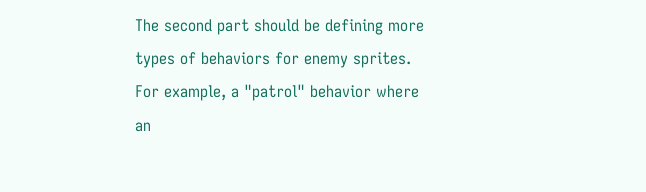The second part should be defining more types of behaviors for enemy sprites. For example, a "patrol" behavior where an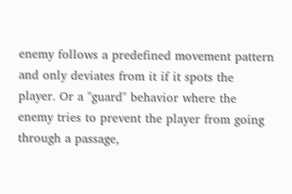enemy follows a predefined movement pattern and only deviates from it if it spots the player. Or a "guard" behavior where the enemy tries to prevent the player from going through a passage,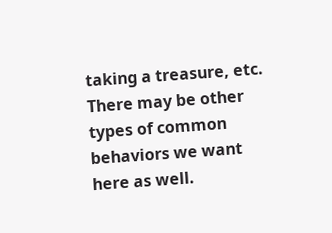taking a treasure, etc. There may be other types of common behaviors we want here as well.